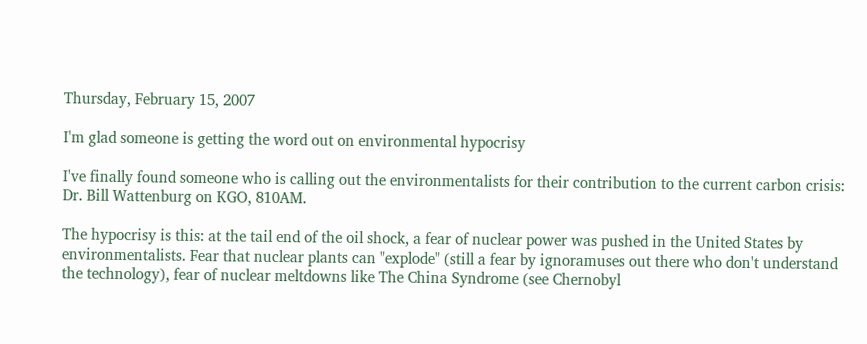Thursday, February 15, 2007

I'm glad someone is getting the word out on environmental hypocrisy

I've finally found someone who is calling out the environmentalists for their contribution to the current carbon crisis: Dr. Bill Wattenburg on KGO, 810AM.

The hypocrisy is this: at the tail end of the oil shock, a fear of nuclear power was pushed in the United States by environmentalists. Fear that nuclear plants can "explode" (still a fear by ignoramuses out there who don't understand the technology), fear of nuclear meltdowns like The China Syndrome (see Chernobyl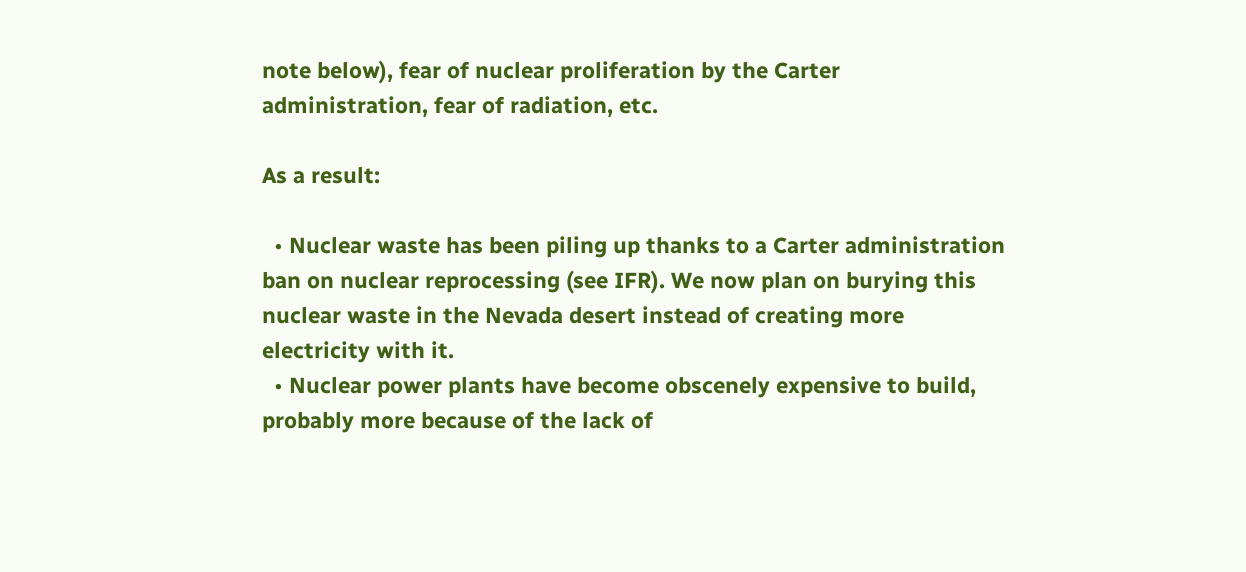note below), fear of nuclear proliferation by the Carter administration, fear of radiation, etc.

As a result:

  • Nuclear waste has been piling up thanks to a Carter administration ban on nuclear reprocessing (see IFR). We now plan on burying this nuclear waste in the Nevada desert instead of creating more electricity with it.
  • Nuclear power plants have become obscenely expensive to build, probably more because of the lack of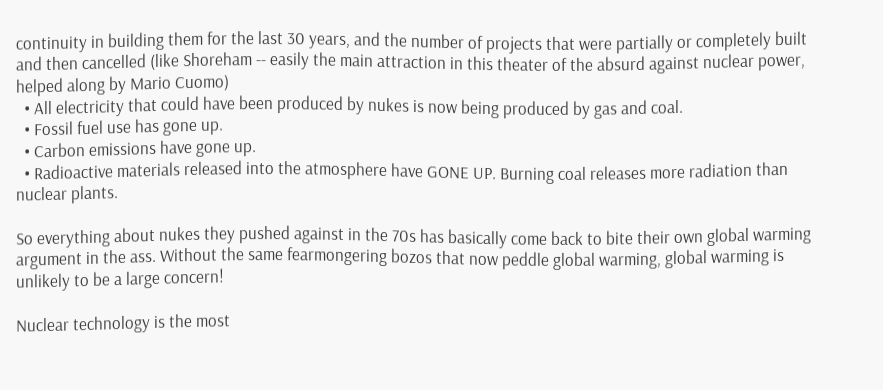continuity in building them for the last 30 years, and the number of projects that were partially or completely built and then cancelled (like Shoreham -- easily the main attraction in this theater of the absurd against nuclear power, helped along by Mario Cuomo)
  • All electricity that could have been produced by nukes is now being produced by gas and coal.
  • Fossil fuel use has gone up.
  • Carbon emissions have gone up.
  • Radioactive materials released into the atmosphere have GONE UP. Burning coal releases more radiation than nuclear plants.

So everything about nukes they pushed against in the 70s has basically come back to bite their own global warming argument in the ass. Without the same fearmongering bozos that now peddle global warming, global warming is unlikely to be a large concern!

Nuclear technology is the most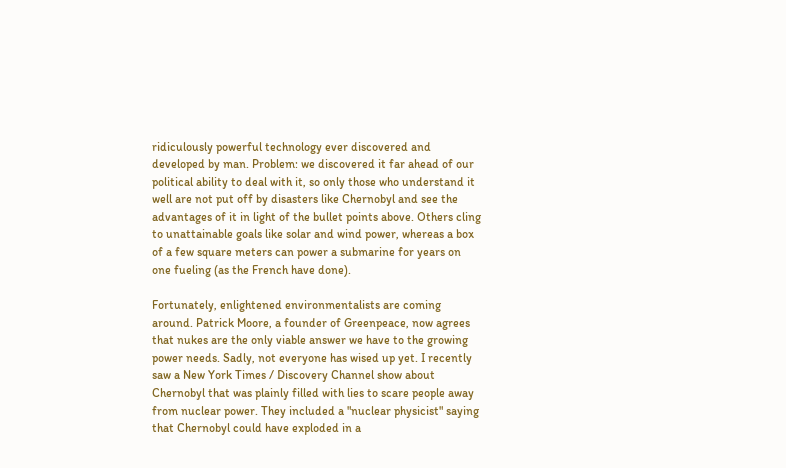ridiculously powerful technology ever discovered and developed by man. Problem: we discovered it far ahead of our political ability to deal with it, so only those who understand it well are not put off by disasters like Chernobyl and see the advantages of it in light of the bullet points above. Others cling to unattainable goals like solar and wind power, whereas a box of a few square meters can power a submarine for years on one fueling (as the French have done).

Fortunately, enlightened environmentalists are coming around. Patrick Moore, a founder of Greenpeace, now agrees that nukes are the only viable answer we have to the growing power needs. Sadly, not everyone has wised up yet. I recently saw a New York Times / Discovery Channel show about Chernobyl that was plainly filled with lies to scare people away from nuclear power. They included a "nuclear physicist" saying that Chernobyl could have exploded in a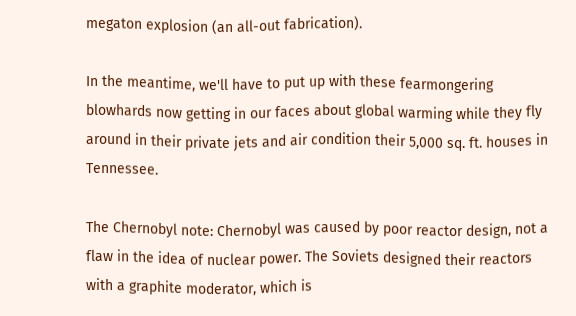megaton explosion (an all-out fabrication).

In the meantime, we'll have to put up with these fearmongering blowhards now getting in our faces about global warming while they fly around in their private jets and air condition their 5,000 sq. ft. houses in Tennessee.

The Chernobyl note: Chernobyl was caused by poor reactor design, not a flaw in the idea of nuclear power. The Soviets designed their reactors with a graphite moderator, which is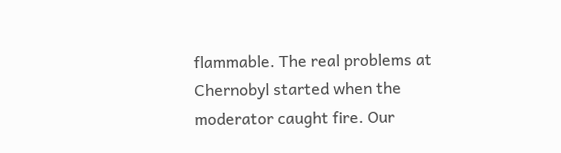flammable. The real problems at Chernobyl started when the moderator caught fire. Our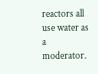reactors all use water as a moderator.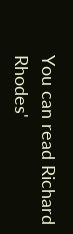You can read Richard Rhodes'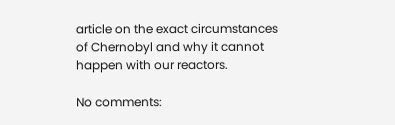article on the exact circumstances of Chernobyl and why it cannot happen with our reactors.

No comments: